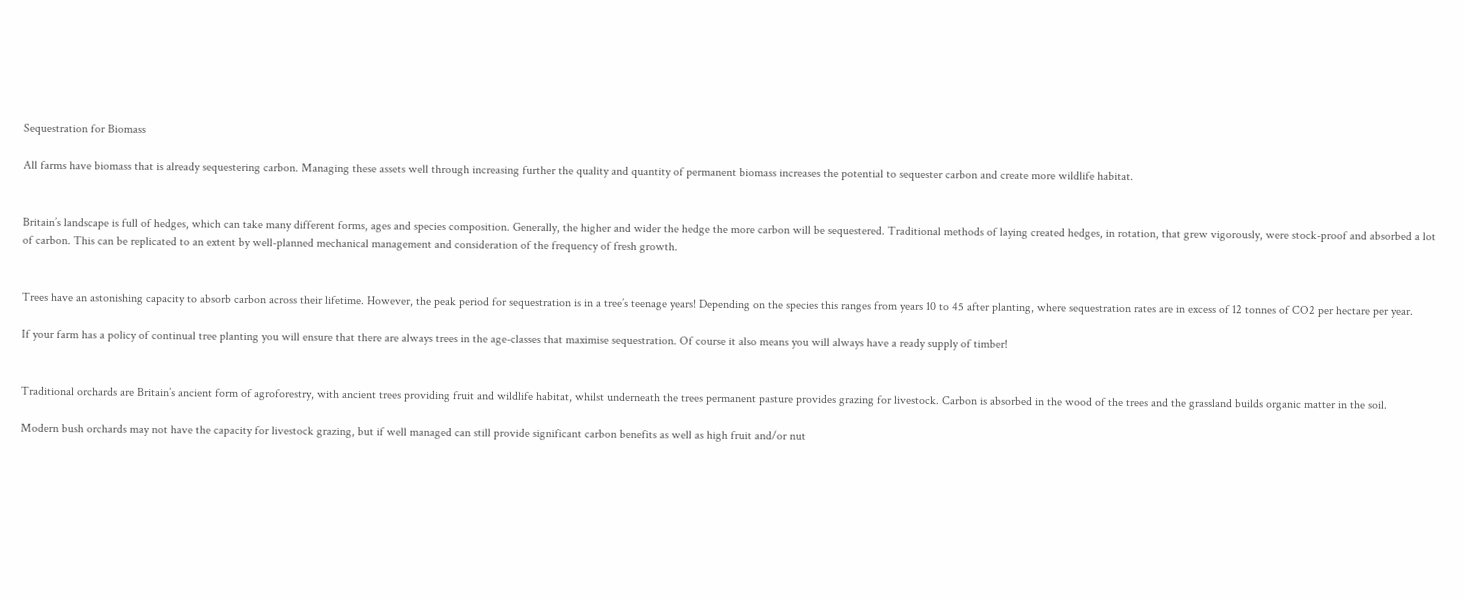Sequestration for Biomass

All farms have biomass that is already sequestering carbon. Managing these assets well through increasing further the quality and quantity of permanent biomass increases the potential to sequester carbon and create more wildlife habitat.


Britain’s landscape is full of hedges, which can take many different forms, ages and species composition. Generally, the higher and wider the hedge the more carbon will be sequestered. Traditional methods of laying created hedges, in rotation, that grew vigorously, were stock-proof and absorbed a lot of carbon. This can be replicated to an extent by well-planned mechanical management and consideration of the frequency of fresh growth.


Trees have an astonishing capacity to absorb carbon across their lifetime. However, the peak period for sequestration is in a tree’s teenage years! Depending on the species this ranges from years 10 to 45 after planting, where sequestration rates are in excess of 12 tonnes of CO2 per hectare per year.

If your farm has a policy of continual tree planting you will ensure that there are always trees in the age-classes that maximise sequestration. Of course it also means you will always have a ready supply of timber!


Traditional orchards are Britain’s ancient form of agroforestry, with ancient trees providing fruit and wildlife habitat, whilst underneath the trees permanent pasture provides grazing for livestock. Carbon is absorbed in the wood of the trees and the grassland builds organic matter in the soil.

Modern bush orchards may not have the capacity for livestock grazing, but if well managed can still provide significant carbon benefits as well as high fruit and/or nut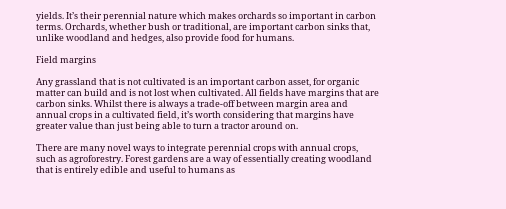yields. It’s their perennial nature which makes orchards so important in carbon terms. Orchards, whether bush or traditional, are important carbon sinks that, unlike woodland and hedges, also provide food for humans.

Field margins

Any grassland that is not cultivated is an important carbon asset, for organic matter can build and is not lost when cultivated. All fields have margins that are carbon sinks. Whilst there is always a trade-off between margin area and annual crops in a cultivated field, it’s worth considering that margins have greater value than just being able to turn a tractor around on.

There are many novel ways to integrate perennial crops with annual crops, such as agroforestry. Forest gardens are a way of essentially creating woodland that is entirely edible and useful to humans as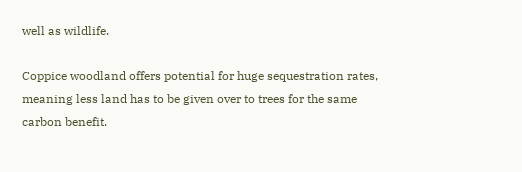well as wildlife.

Coppice woodland offers potential for huge sequestration rates, meaning less land has to be given over to trees for the same carbon benefit.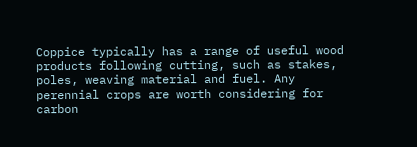Coppice typically has a range of useful wood products following cutting, such as stakes, poles, weaving material and fuel. Any perennial crops are worth considering for carbon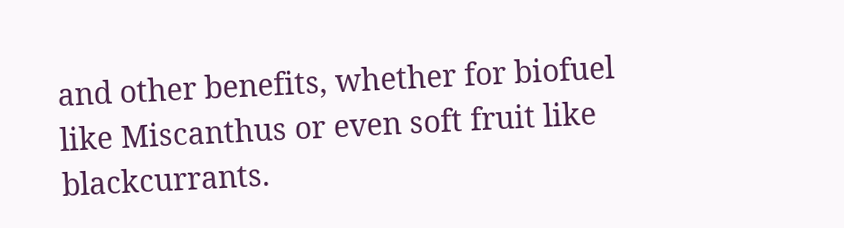and other benefits, whether for biofuel like Miscanthus or even soft fruit like blackcurrants.